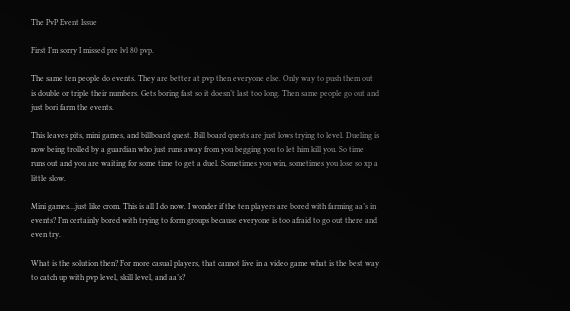The PvP Event Issue

First I’m sorry I missed pre lvl 80 pvp.

The same ten people do events. They are better at pvp then everyone else. Only way to push them out is double or triple their numbers. Gets boring fast so it doesn’t last too long. Then same people go out and just bori farm the events.

This leaves pits, mini games, and billboard quest. Bill board quests are just lows trying to level. Dueling is now being trolled by a guardian who just runs away from you begging you to let him kill you. So time runs out and you are waiting for some time to get a duel. Sometimes you win, sometimes you lose so xp a little slow.

Mini games…just like crom. This is all I do now. I wonder if the ten players are bored with farming aa’s in events? I’m certainly bored with trying to form groups because everyone is too afraid to go out there and even try.

What is the solution then? For more casual players, that cannot live in a video game what is the best way to catch up with pvp level, skill level, and aa’s?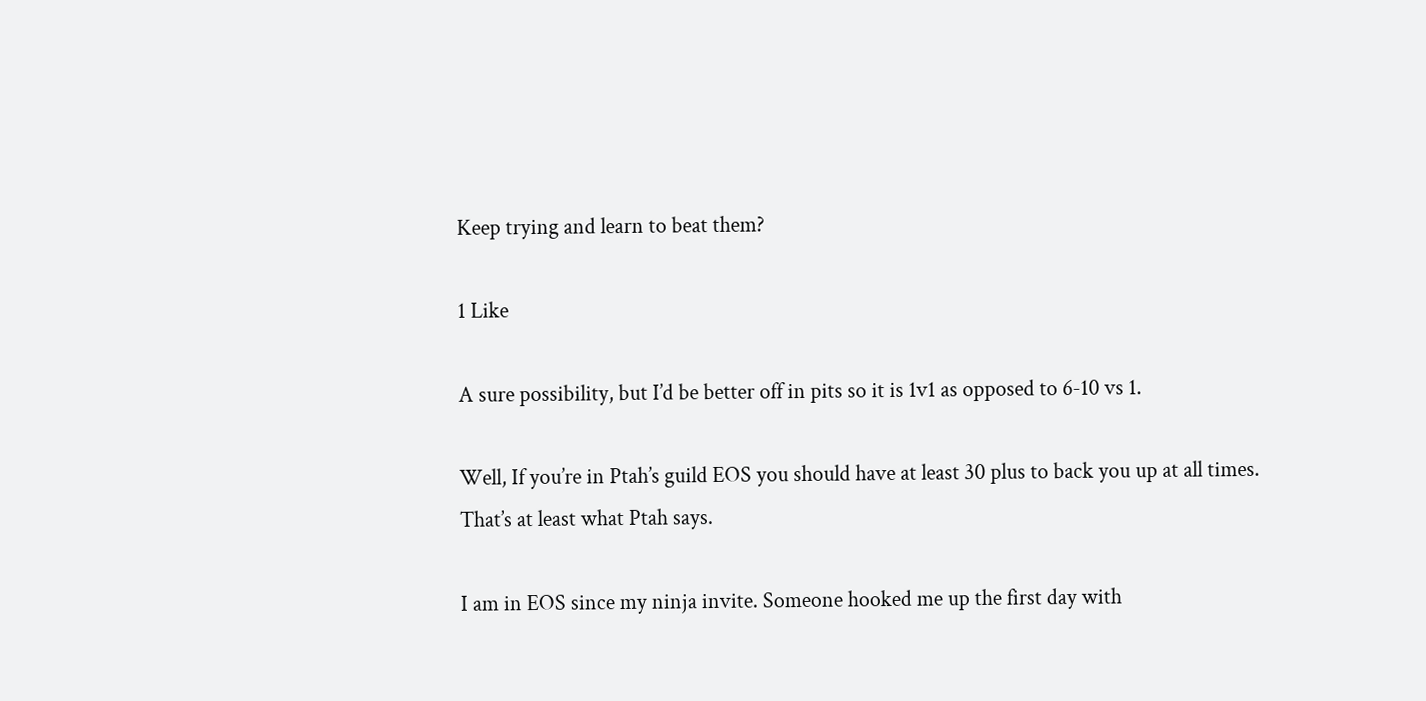Keep trying and learn to beat them?

1 Like

A sure possibility, but I’d be better off in pits so it is 1v1 as opposed to 6-10 vs 1.

Well, If you’re in Ptah’s guild EOS you should have at least 30 plus to back you up at all times. That’s at least what Ptah says.

I am in EOS since my ninja invite. Someone hooked me up the first day with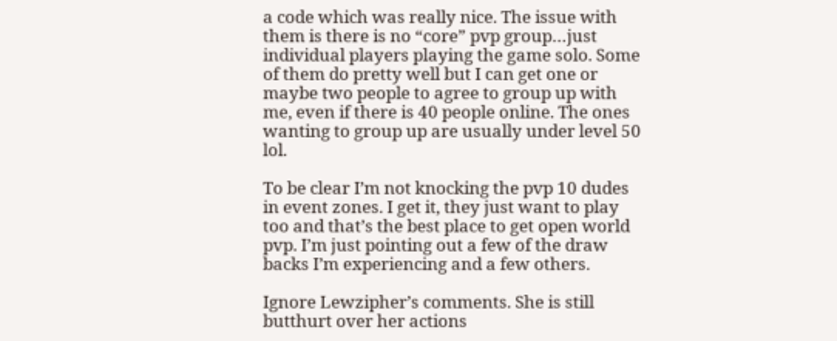a code which was really nice. The issue with them is there is no “core” pvp group…just individual players playing the game solo. Some of them do pretty well but I can get one or maybe two people to agree to group up with me, even if there is 40 people online. The ones wanting to group up are usually under level 50 lol.

To be clear I’m not knocking the pvp 10 dudes in event zones. I get it, they just want to play too and that’s the best place to get open world pvp. I’m just pointing out a few of the draw backs I’m experiencing and a few others.

Ignore Lewzipher’s comments. She is still butthurt over her actions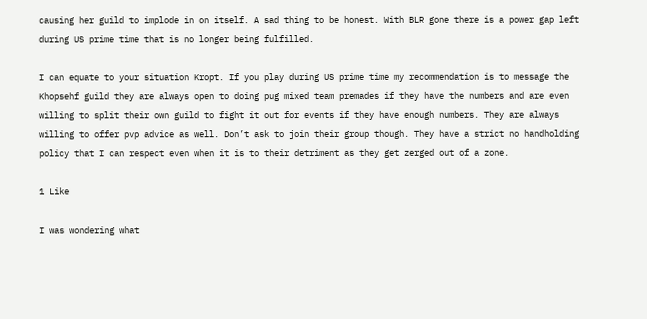causing her guild to implode in on itself. A sad thing to be honest. With BLR gone there is a power gap left during US prime time that is no longer being fulfilled.

I can equate to your situation Kropt. If you play during US prime time my recommendation is to message the Khopsehf guild they are always open to doing pug mixed team premades if they have the numbers and are even willing to split their own guild to fight it out for events if they have enough numbers. They are always willing to offer pvp advice as well. Don’t ask to join their group though. They have a strict no handholding policy that I can respect even when it is to their detriment as they get zerged out of a zone.

1 Like

I was wondering what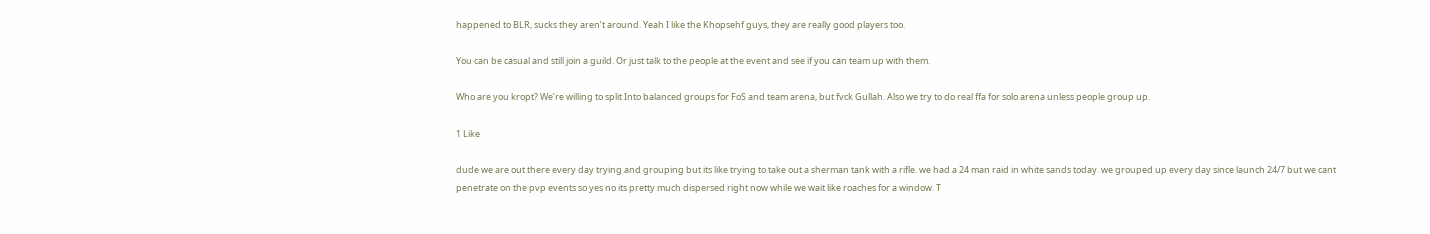happened to BLR, sucks they aren’t around. Yeah I like the Khopsehf guys, they are really good players too.

You can be casual and still join a guild. Or just talk to the people at the event and see if you can team up with them.

Who are you kropt? We’re willing to split Into balanced groups for FoS and team arena, but fvck Gullah. Also we try to do real ffa for solo arena unless people group up.

1 Like

dude we are out there every day trying and grouping but its like trying to take out a sherman tank with a rifle. we had a 24 man raid in white sands today. we grouped up every day since launch 24/7 but we cant penetrate on the pvp events so yes no its pretty much dispersed right now while we wait like roaches for a window. T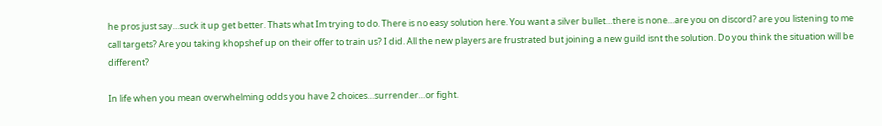he pros just say…suck it up get better. Thats what Im trying to do. There is no easy solution here. You want a silver bullet…there is none…are you on discord? are you listening to me call targets? Are you taking khopshef up on their offer to train us? I did. All the new players are frustrated but joining a new guild isnt the solution. Do you think the situation will be different?

In life when you mean overwhelming odds you have 2 choices…surrender…or fight.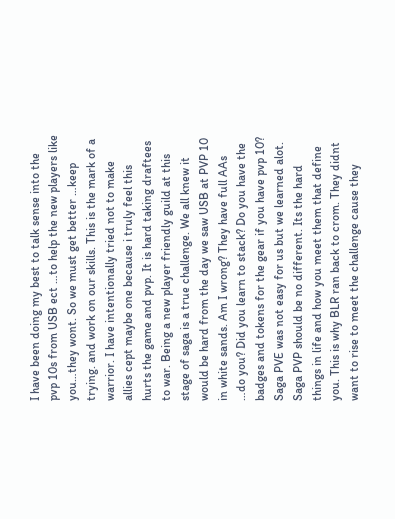I have been doing my best to talk sense into the pvp 10s from USB ect …to help the new players like you…they wont. So we must get better …keep trying. and work on our skills. This is the mark of a warrior. I have intentionally tried not to make allies cept maybe one because i truly feel this hurts the game and pvp. It is hard taking draftees to war. Being a new player friendly guild at this stage of saga is a true challenge. We all knew it would be hard from the day we saw USB at PVP 10 in white sands. Am I wrong? They have full AAs …do you? Did you learn to stack? Do you have the badges and tokens for the gear if you have pvp 10? Saga PVE was not easy for us but we learned alot. Saga PVP should be no different. Its the hard things in life and how you meet them that define you. This is why BLR ran back to crom. They didnt want to rise to meet the challenge cause they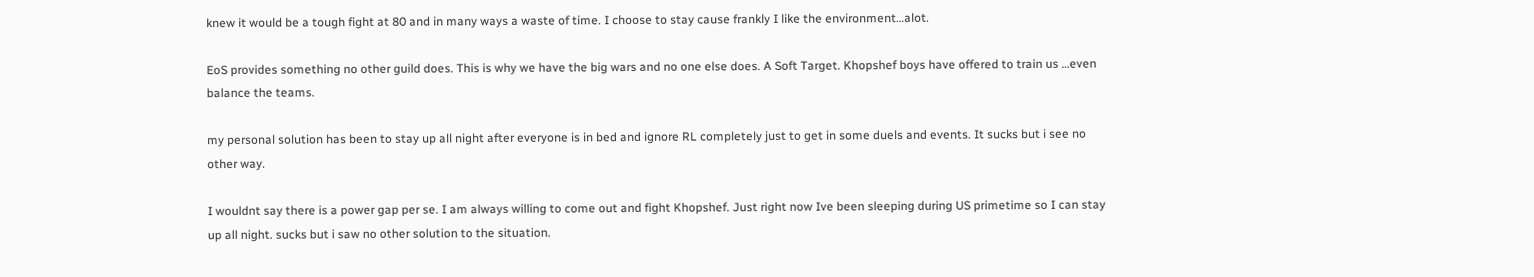knew it would be a tough fight at 80 and in many ways a waste of time. I choose to stay cause frankly I like the environment…alot.

EoS provides something no other guild does. This is why we have the big wars and no one else does. A Soft Target. Khopshef boys have offered to train us …even balance the teams.

my personal solution has been to stay up all night after everyone is in bed and ignore RL completely just to get in some duels and events. It sucks but i see no other way.

I wouldnt say there is a power gap per se. I am always willing to come out and fight Khopshef. Just right now Ive been sleeping during US primetime so I can stay up all night. sucks but i saw no other solution to the situation.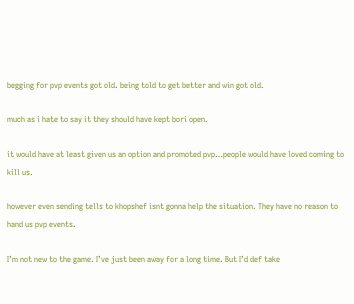begging for pvp events got old. being told to get better and win got old.

much as i hate to say it they should have kept bori open.

it would have at least given us an option and promoted pvp…people would have loved coming to kill us.

however even sending tells to khopshef isnt gonna help the situation. They have no reason to hand us pvp events.

I’m not new to the game. I’ve just been away for a long time. But I’d def take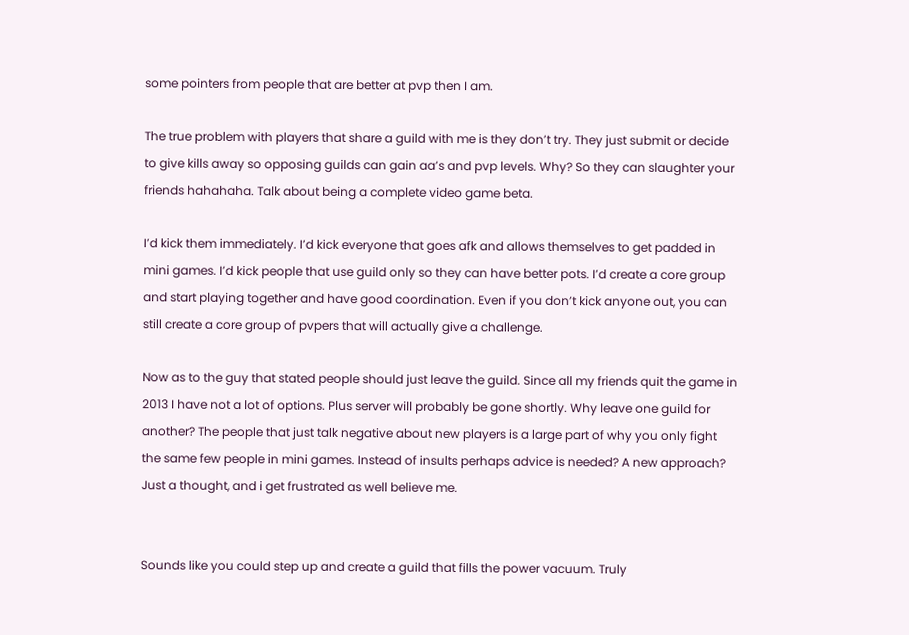some pointers from people that are better at pvp then I am.

The true problem with players that share a guild with me is they don’t try. They just submit or decide to give kills away so opposing guilds can gain aa’s and pvp levels. Why? So they can slaughter your friends hahahaha. Talk about being a complete video game beta.

I’d kick them immediately. I’d kick everyone that goes afk and allows themselves to get padded in mini games. I’d kick people that use guild only so they can have better pots. I’d create a core group and start playing together and have good coordination. Even if you don’t kick anyone out, you can still create a core group of pvpers that will actually give a challenge.

Now as to the guy that stated people should just leave the guild. Since all my friends quit the game in 2013 I have not a lot of options. Plus server will probably be gone shortly. Why leave one guild for another? The people that just talk negative about new players is a large part of why you only fight the same few people in mini games. Instead of insults perhaps advice is needed? A new approach? Just a thought, and i get frustrated as well believe me.


Sounds like you could step up and create a guild that fills the power vacuum. Truly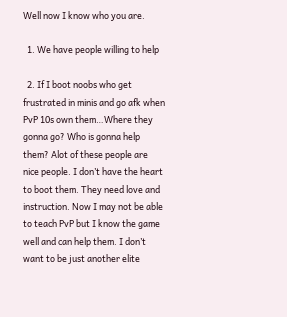Well now I know who you are.

  1. We have people willing to help

  2. If I boot noobs who get frustrated in minis and go afk when PvP 10s own them…Where they gonna go? Who is gonna help them? Alot of these people are nice people. I don’t have the heart to boot them. They need love and instruction. Now I may not be able to teach PvP but I know the game well and can help them. I don’t want to be just another elite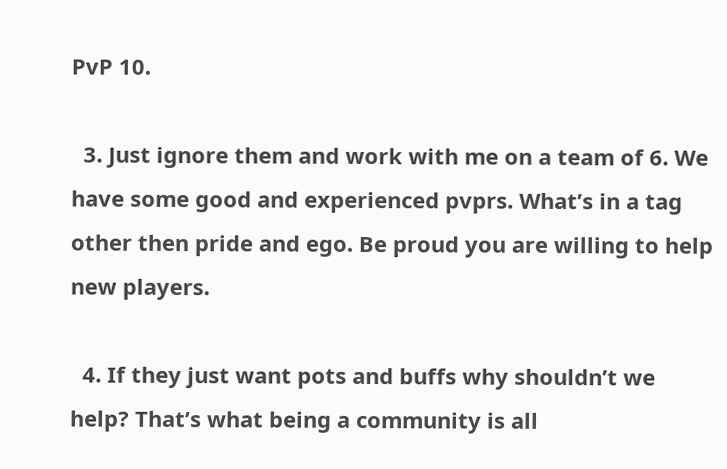PvP 10.

  3. Just ignore them and work with me on a team of 6. We have some good and experienced pvprs. What’s in a tag other then pride and ego. Be proud you are willing to help new players.

  4. If they just want pots and buffs why shouldn’t we help? That’s what being a community is all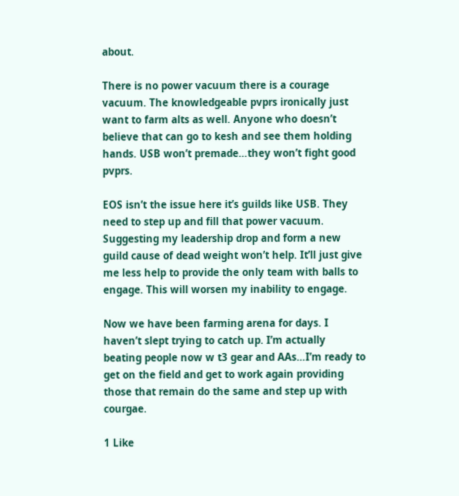about.

There is no power vacuum there is a courage vacuum. The knowledgeable pvprs ironically just want to farm alts as well. Anyone who doesn’t believe that can go to kesh and see them holding hands. USB won’t premade…they won’t fight good pvprs.

EOS isn’t the issue here it’s guilds like USB. They need to step up and fill that power vacuum. Suggesting my leadership drop and form a new guild cause of dead weight won’t help. It’ll just give me less help to provide the only team with balls to engage. This will worsen my inability to engage.

Now we have been farming arena for days. I haven’t slept trying to catch up. I’m actually beating people now w t3 gear and AAs…I’m ready to get on the field and get to work again providing those that remain do the same and step up with courgae.

1 Like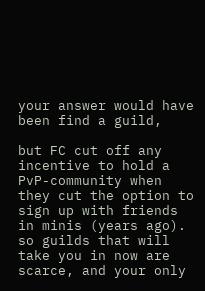your answer would have been find a guild,

but FC cut off any incentive to hold a PvP-community when they cut the option to sign up with friends in minis (years ago). so guilds that will take you in now are scarce, and your only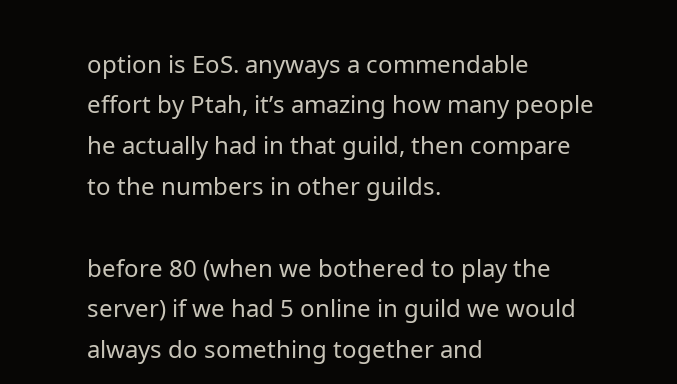option is EoS. anyways a commendable effort by Ptah, it’s amazing how many people he actually had in that guild, then compare to the numbers in other guilds.

before 80 (when we bothered to play the server) if we had 5 online in guild we would always do something together and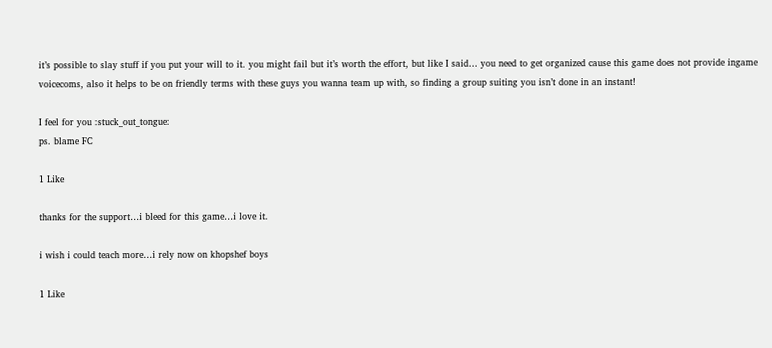it’s possible to slay stuff if you put your will to it. you might fail but it’s worth the effort, but like I said… you need to get organized cause this game does not provide ingame voicecoms, also it helps to be on friendly terms with these guys you wanna team up with, so finding a group suiting you isn’t done in an instant!

I feel for you :stuck_out_tongue:
ps. blame FC

1 Like

thanks for the support…i bleed for this game…i love it.

i wish i could teach more…i rely now on khopshef boys

1 Like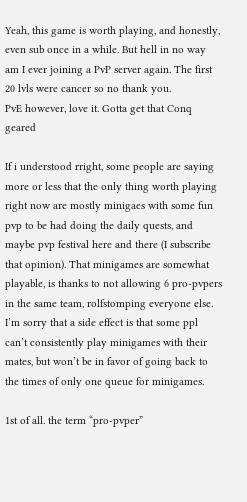Yeah, this game is worth playing, and honestly, even sub once in a while. But hell in no way am I ever joining a PvP server again. The first 20 lvls were cancer so no thank you.
PvE however, love it. Gotta get that Conq geared

If i understood rright, some people are saying more or less that the only thing worth playing right now are mostly minigaes with some fun pvp to be had doing the daily quests, and maybe pvp festival here and there (I subscribe that opinion). That minigames are somewhat playable, is thanks to not allowing 6 pro-pvpers in the same team, rolfstomping everyone else. I’m sorry that a side effect is that some ppl can’t consistently play minigames with their mates, but won’t be in favor of going back to the times of only one queue for minigames.

1st of all. the term “pro-pvper”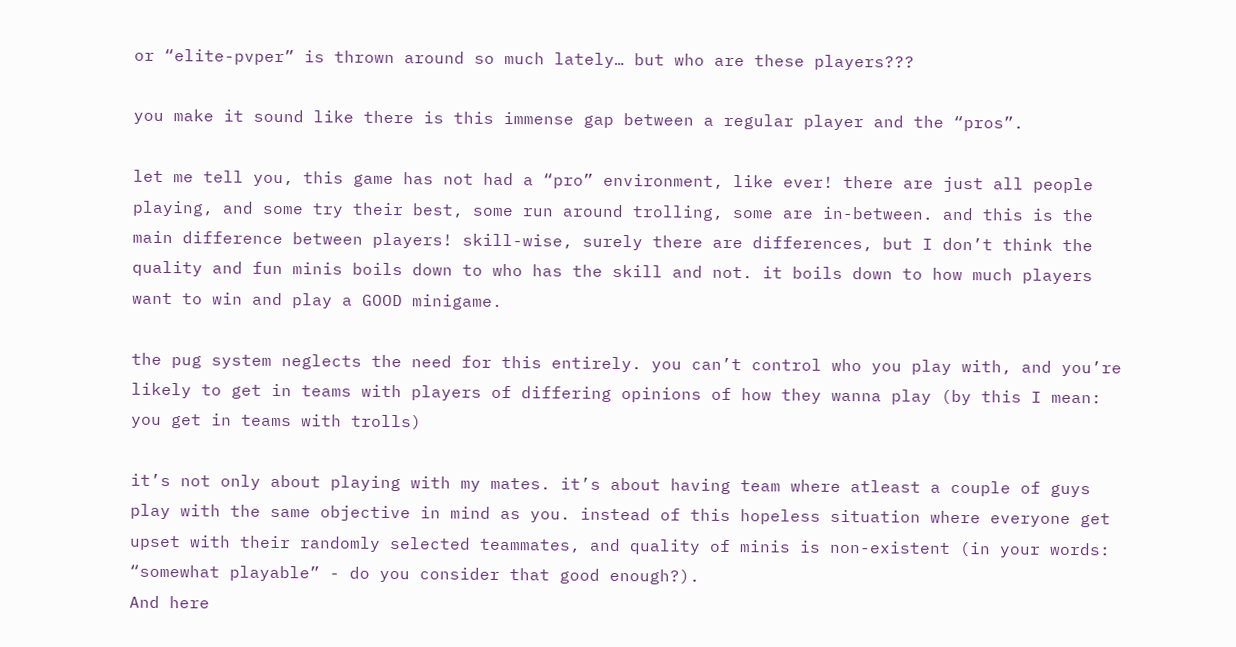or “elite-pvper” is thrown around so much lately… but who are these players???

you make it sound like there is this immense gap between a regular player and the “pros”.

let me tell you, this game has not had a “pro” environment, like ever! there are just all people playing, and some try their best, some run around trolling, some are in-between. and this is the main difference between players! skill-wise, surely there are differences, but I don’t think the quality and fun minis boils down to who has the skill and not. it boils down to how much players want to win and play a GOOD minigame.

the pug system neglects the need for this entirely. you can’t control who you play with, and you’re likely to get in teams with players of differing opinions of how they wanna play (by this I mean: you get in teams with trolls)

it’s not only about playing with my mates. it’s about having team where atleast a couple of guys play with the same objective in mind as you. instead of this hopeless situation where everyone get upset with their randomly selected teammates, and quality of minis is non-existent (in your words: “somewhat playable” - do you consider that good enough?).
And here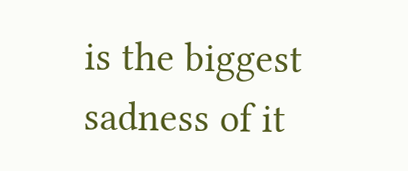is the biggest sadness of it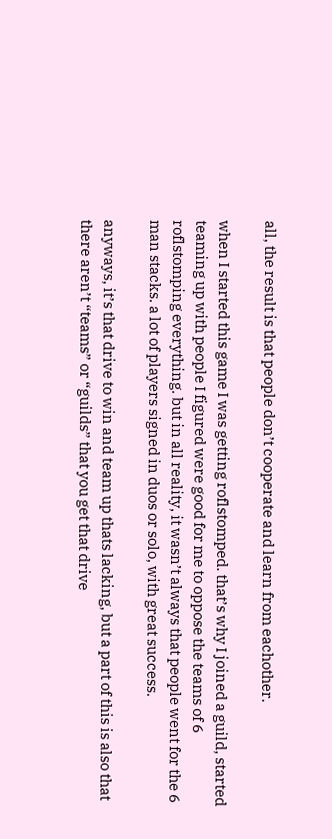all, the result is that people don’t cooperate and learn from eachother.

when I started this game I was getting roflstomped. that’s why I joined a guild, started teaming up with people I figured were good for me to oppose the teams of 6 roflstomping everything. but in all reality, it wasn’t always that people went for the 6 man stacks. a lot of players signed in duos or solo, with great success.

anyways, it’s that drive to win and team up thats lacking, but a part of this is also that there aren’t “teams” or “guilds” that you get that drive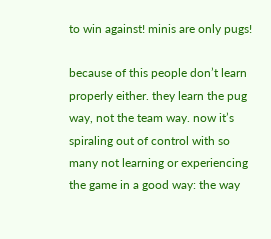to win against! minis are only pugs!

because of this people don’t learn properly either. they learn the pug way, not the team way. now it’s spiraling out of control with so many not learning or experiencing the game in a good way: the way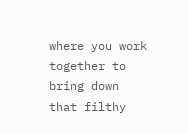where you work together to bring down that filthy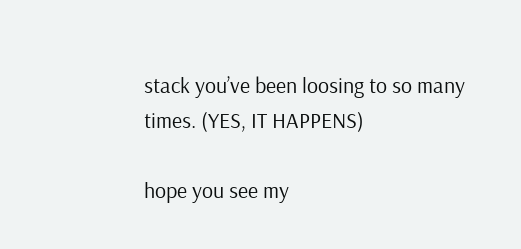stack you’ve been loosing to so many times. (YES, IT HAPPENS)

hope you see my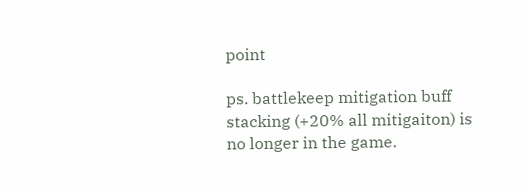point

ps. battlekeep mitigation buff stacking (+20% all mitigaiton) is no longer in the game.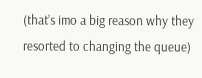(that’s imo a big reason why they resorted to changing the queue)